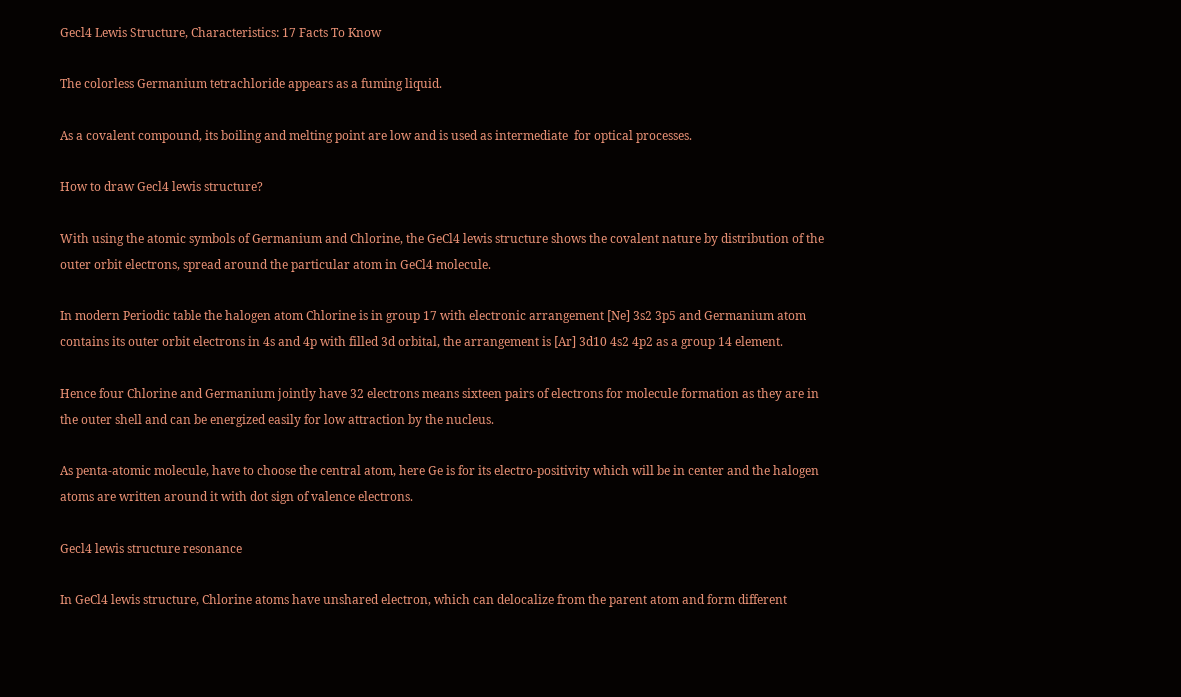Gecl4 Lewis Structure, Characteristics: 17 Facts To Know

The colorless Germanium tetrachloride appears as a fuming liquid.

As a covalent compound, its boiling and melting point are low and is used as intermediate  for optical processes.

How to draw Gecl4 lewis structure?

With using the atomic symbols of Germanium and Chlorine, the GeCl4 lewis structure shows the covalent nature by distribution of the outer orbit electrons, spread around the particular atom in GeCl4 molecule.

In modern Periodic table the halogen atom Chlorine is in group 17 with electronic arrangement [Ne] 3s2 3p5 and Germanium atom contains its outer orbit electrons in 4s and 4p with filled 3d orbital, the arrangement is [Ar] 3d10 4s2 4p2 as a group 14 element.

Hence four Chlorine and Germanium jointly have 32 electrons means sixteen pairs of electrons for molecule formation as they are in the outer shell and can be energized easily for low attraction by the nucleus.

As penta-atomic molecule, have to choose the central atom, here Ge is for its electro-positivity which will be in center and the halogen atoms are written around it with dot sign of valence electrons.

Gecl4 lewis structure resonance

In GeCl4 lewis structure, Chlorine atoms have unshared electron, which can delocalize from the parent atom and form different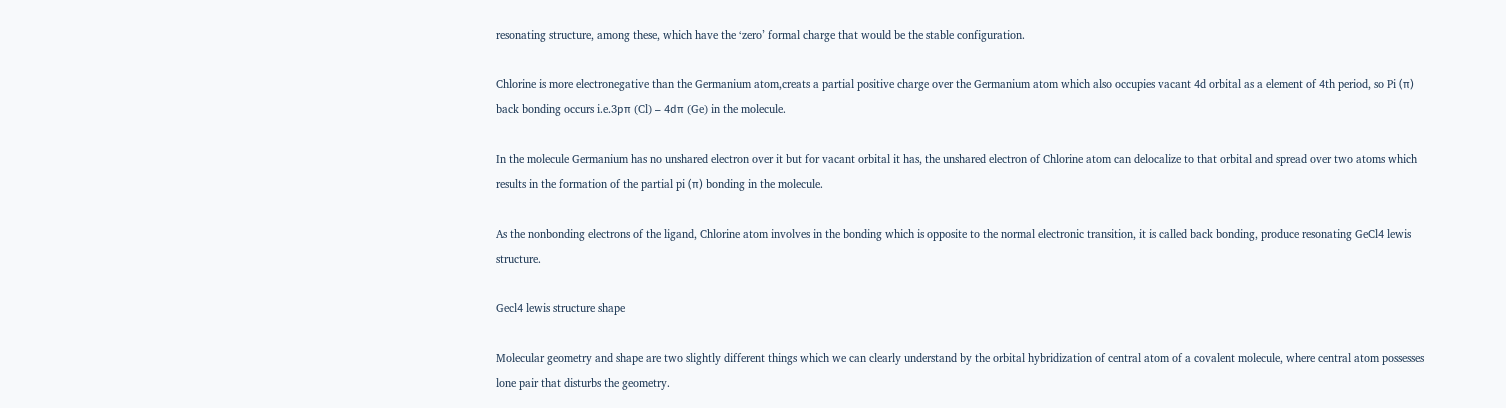resonating structure, among these, which have the ‘zero’ formal charge that would be the stable configuration.

Chlorine is more electronegative than the Germanium atom,creats a partial positive charge over the Germanium atom which also occupies vacant 4d orbital as a element of 4th period, so Pi (π) back bonding occurs i.e.3pπ (Cl) – 4dπ (Ge) in the molecule.

In the molecule Germanium has no unshared electron over it but for vacant orbital it has, the unshared electron of Chlorine atom can delocalize to that orbital and spread over two atoms which results in the formation of the partial pi (π) bonding in the molecule.

As the nonbonding electrons of the ligand, Chlorine atom involves in the bonding which is opposite to the normal electronic transition, it is called back bonding, produce resonating GeCl4 lewis structure.

Gecl4 lewis structure shape

Molecular geometry and shape are two slightly different things which we can clearly understand by the orbital hybridization of central atom of a covalent molecule, where central atom possesses lone pair that disturbs the geometry.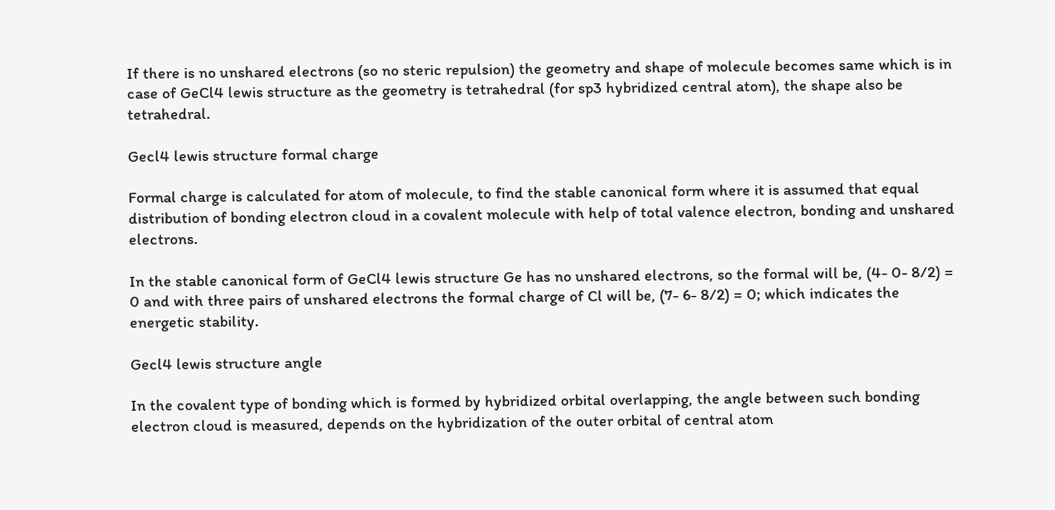If there is no unshared electrons (so no steric repulsion) the geometry and shape of molecule becomes same which is in case of GeCl4 lewis structure as the geometry is tetrahedral (for sp3 hybridized central atom), the shape also be tetrahedral.

Gecl4 lewis structure formal charge

Formal charge is calculated for atom of molecule, to find the stable canonical form where it is assumed that equal distribution of bonding electron cloud in a covalent molecule with help of total valence electron, bonding and unshared electrons.

In the stable canonical form of GeCl4 lewis structure Ge has no unshared electrons, so the formal will be, (4- 0- 8/2) = 0 and with three pairs of unshared electrons the formal charge of Cl will be, (7- 6- 8/2) = 0; which indicates the energetic stability.

Gecl4 lewis structure angle

In the covalent type of bonding which is formed by hybridized orbital overlapping, the angle between such bonding electron cloud is measured, depends on the hybridization of the outer orbital of central atom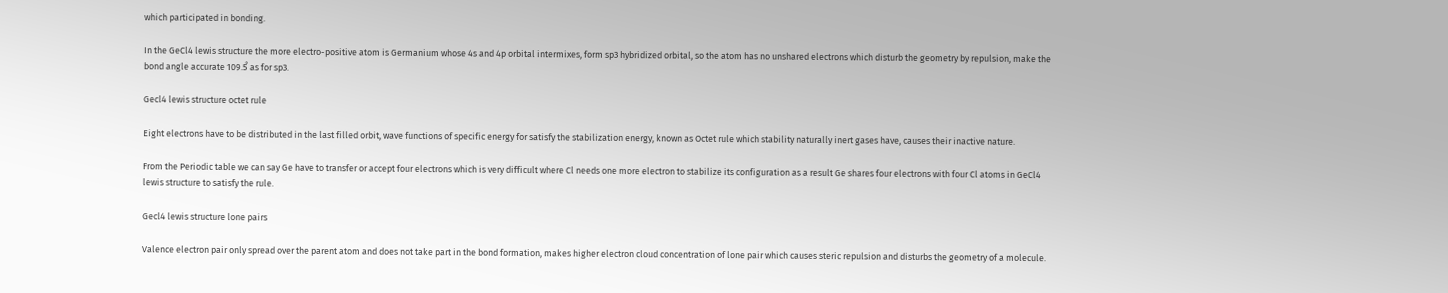which participated in bonding.

In the GeCl4 lewis structure the more electro-positive atom is Germanium whose 4s and 4p orbital intermixes, form sp3 hybridized orbital, so the atom has no unshared electrons which disturb the geometry by repulsion, make the bond angle accurate 109.5̊ as for sp3.

Gecl4 lewis structure octet rule

Eight electrons have to be distributed in the last filled orbit, wave functions of specific energy for satisfy the stabilization energy, known as Octet rule which stability naturally inert gases have, causes their inactive nature.

From the Periodic table we can say Ge have to transfer or accept four electrons which is very difficult where Cl needs one more electron to stabilize its configuration as a result Ge shares four electrons with four Cl atoms in GeCl4 lewis structure to satisfy the rule.

Gecl4 lewis structure lone pairs

Valence electron pair only spread over the parent atom and does not take part in the bond formation, makes higher electron cloud concentration of lone pair which causes steric repulsion and disturbs the geometry of a molecule.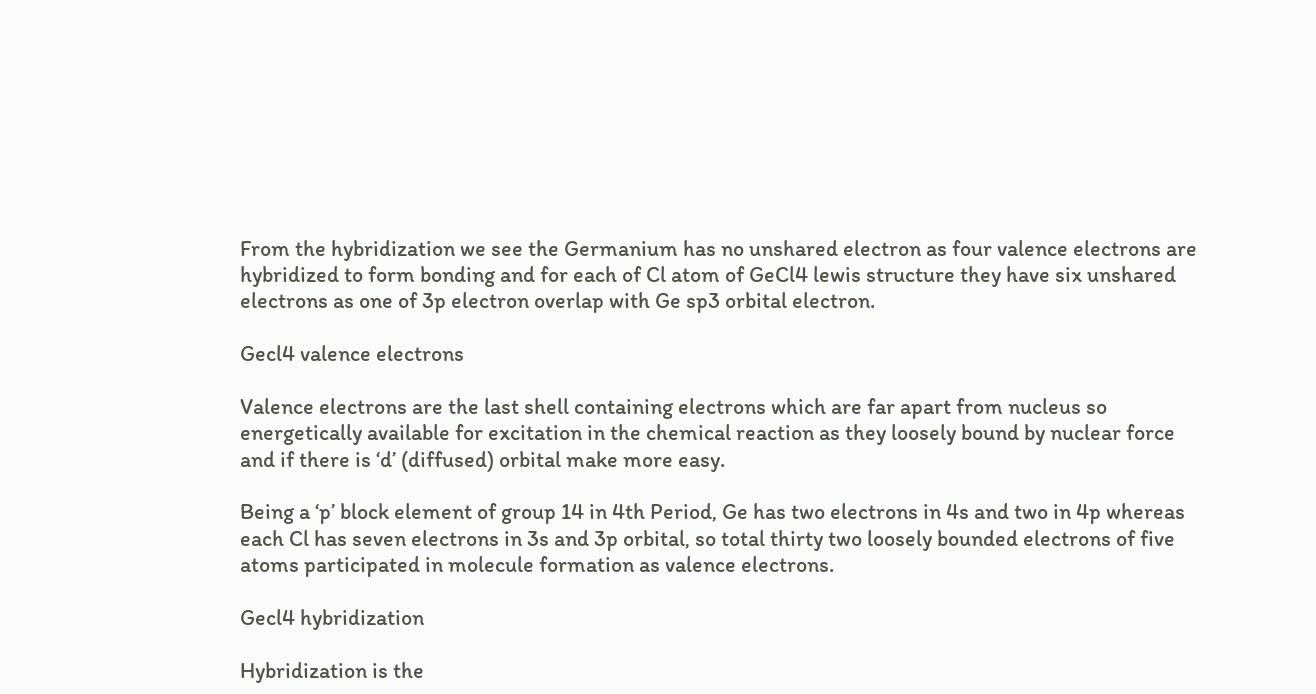From the hybridization we see the Germanium has no unshared electron as four valence electrons are hybridized to form bonding and for each of Cl atom of GeCl4 lewis structure they have six unshared electrons as one of 3p electron overlap with Ge sp3 orbital electron.

Gecl4 valence electrons

Valence electrons are the last shell containing electrons which are far apart from nucleus so energetically available for excitation in the chemical reaction as they loosely bound by nuclear force and if there is ‘d’ (diffused) orbital make more easy.

Being a ‘p’ block element of group 14 in 4th Period, Ge has two electrons in 4s and two in 4p whereas each Cl has seven electrons in 3s and 3p orbital, so total thirty two loosely bounded electrons of five atoms participated in molecule formation as valence electrons.

Gecl4 hybridization

Hybridization is the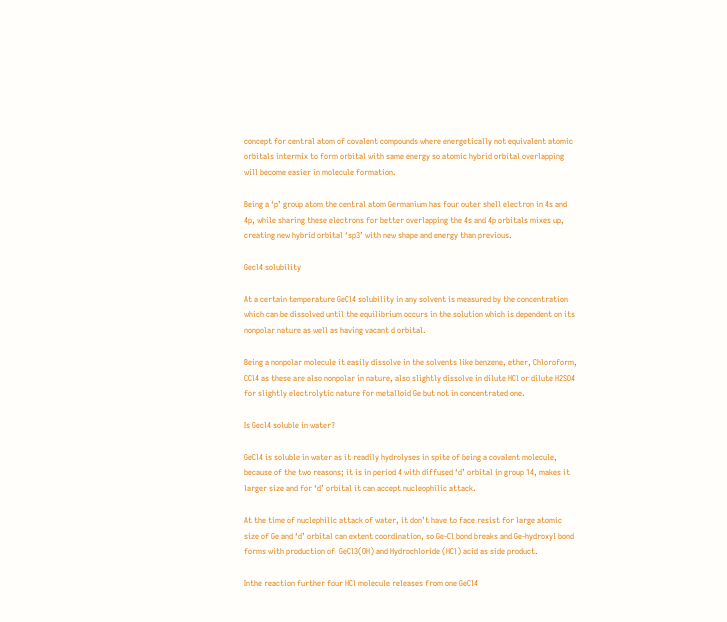concept for central atom of covalent compounds where energetically not equivalent atomic orbitals intermix to form orbital with same energy so atomic hybrid orbital overlapping will become easier in molecule formation.

Being a ‘p’ group atom the central atom Germanium has four outer shell electron in 4s and 4p, while sharing these electrons for better overlapping the 4s and 4p orbitals mixes up, creating new hybrid orbital ‘sp3’ with new shape and energy than previous.

Gecl4 solubility

At a certain temperature GeCl4 solubility in any solvent is measured by the concentration which can be dissolved until the equilibrium occurs in the solution which is dependent on its nonpolar nature as well as having vacant d orbital.

Being a nonpolar molecule it easily dissolve in the solvents like benzene, ether, Chloroform, CCl4 as these are also nonpolar in nature, also slightly dissolve in dilute HCl or dilute H2SO4 for slightly electrolytic nature for metalloid Ge but not in concentrated one.

Is Gecl4 soluble in water?

GeCl4 is soluble in water as it readily hydrolyses in spite of being a covalent molecule, because of the two reasons; it is in period 4 with diffused ‘d’ orbital in group 14, makes it larger size and for ‘d’ orbital it can accept nucleophilic attack.

At the time of nuclephilic attack of water, it don’t have to face resist for large atomic size of Ge and ‘d’ orbital can extent coordination, so Ge-Cl bond breaks and Ge-hydroxyl bond forms with production of  GeCl3(OH) and Hydrochloride (HCl) acid as side product.

Inthe reaction further four HCl molecule releases from one GeCl4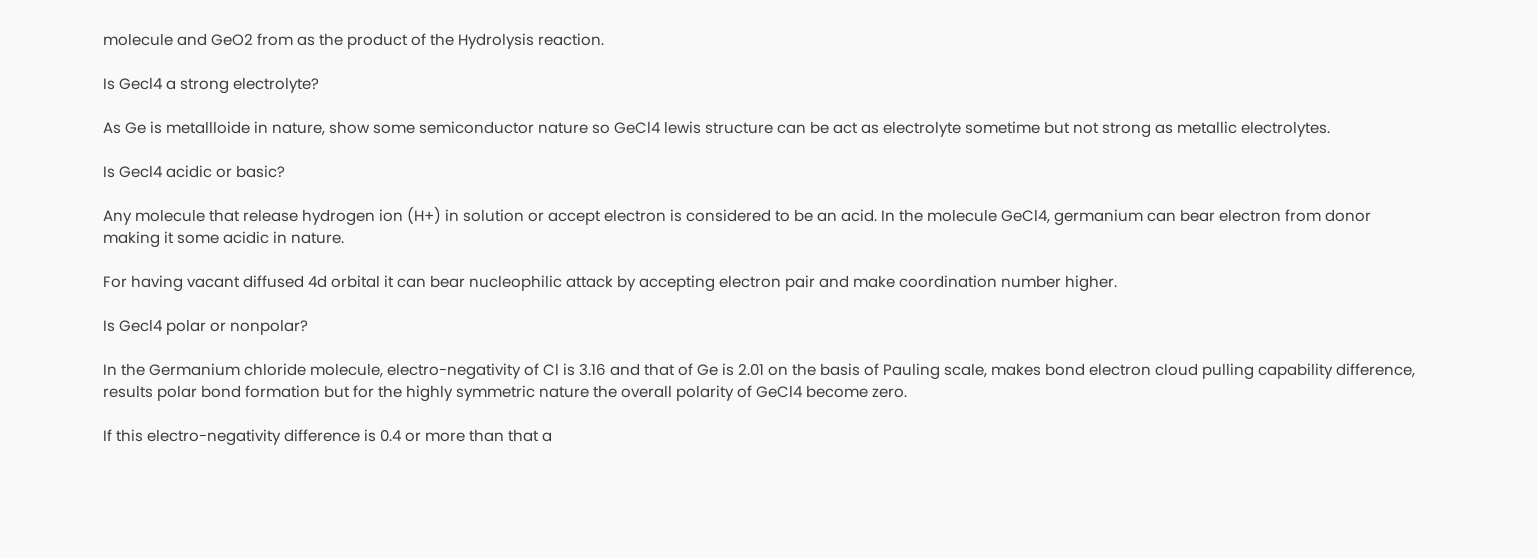molecule and GeO2 from as the product of the Hydrolysis reaction.

Is Gecl4 a strong electrolyte?

As Ge is metallloide in nature, show some semiconductor nature so GeCl4 lewis structure can be act as electrolyte sometime but not strong as metallic electrolytes.

Is Gecl4 acidic or basic?

Any molecule that release hydrogen ion (H+) in solution or accept electron is considered to be an acid. In the molecule GeCl4, germanium can bear electron from donor making it some acidic in nature.

For having vacant diffused 4d orbital it can bear nucleophilic attack by accepting electron pair and make coordination number higher.

Is Gecl4 polar or nonpolar?

In the Germanium chloride molecule, electro-negativity of Cl is 3.16 and that of Ge is 2.01 on the basis of Pauling scale, makes bond electron cloud pulling capability difference, results polar bond formation but for the highly symmetric nature the overall polarity of GeCl4 become zero.

If this electro-negativity difference is 0.4 or more than that a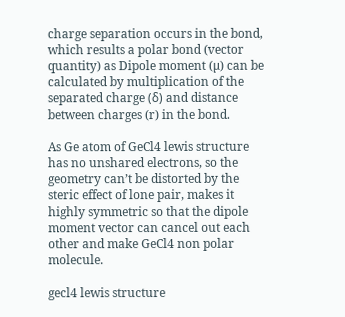charge separation occurs in the bond, which results a polar bond (vector quantity) as Dipole moment (µ) can be calculated by multiplication of the separated charge (δ) and distance between charges (r) in the bond.

As Ge atom of GeCl4 lewis structure has no unshared electrons, so the geometry can’t be distorted by the steric effect of lone pair, makes it highly symmetric so that the dipole moment vector can cancel out each other and make GeCl4 non polar molecule.

gecl4 lewis structure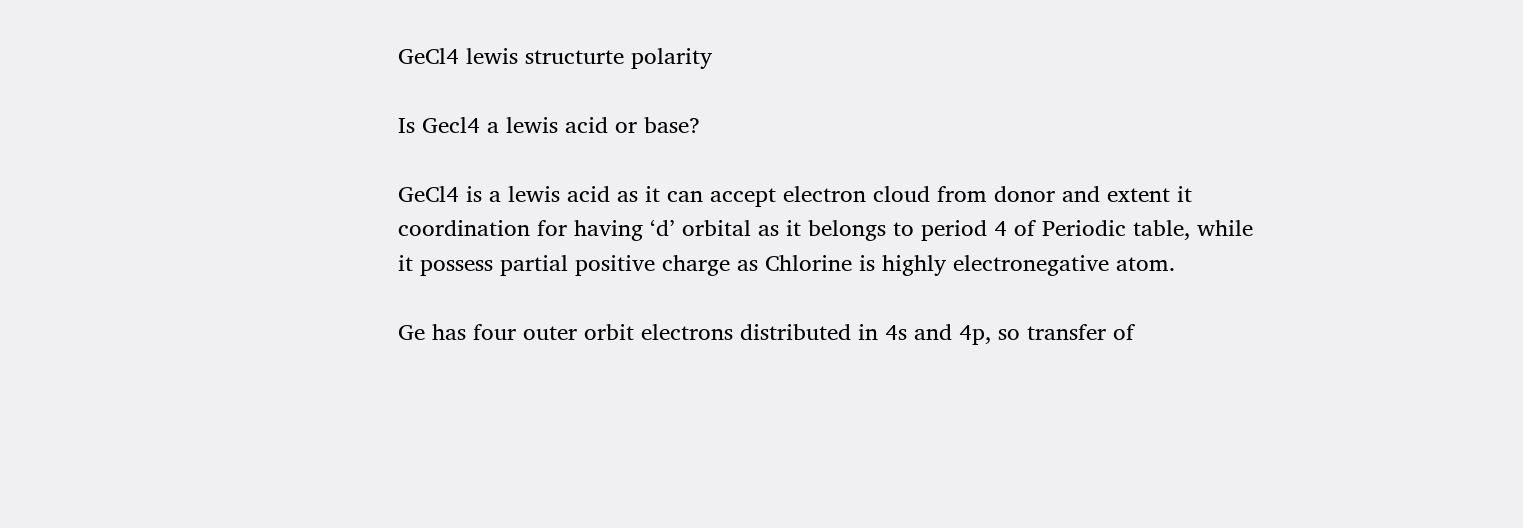GeCl4 lewis structurte polarity

Is Gecl4 a lewis acid or base?

GeCl4 is a lewis acid as it can accept electron cloud from donor and extent it coordination for having ‘d’ orbital as it belongs to period 4 of Periodic table, while it possess partial positive charge as Chlorine is highly electronegative atom.

Ge has four outer orbit electrons distributed in 4s and 4p, so transfer of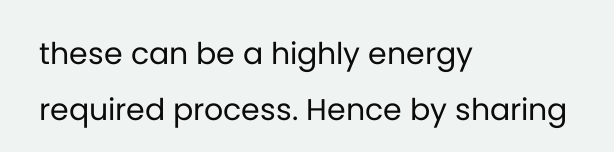these can be a highly energy required process. Hence by sharing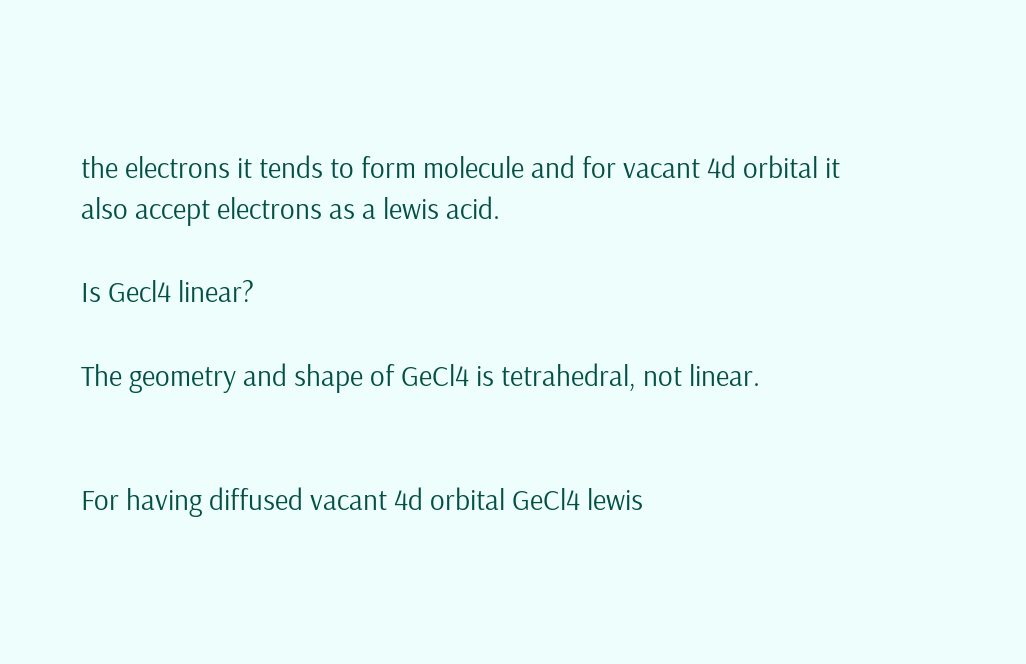the electrons it tends to form molecule and for vacant 4d orbital it also accept electrons as a lewis acid.

Is Gecl4 linear?

The geometry and shape of GeCl4 is tetrahedral, not linear.


For having diffused vacant 4d orbital GeCl4 lewis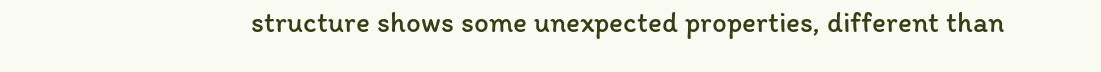structure shows some unexpected properties, different than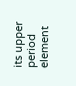its upper period element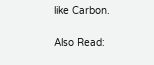like Carbon.

Also Read: